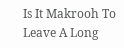Is It Makrooh To Leave A Long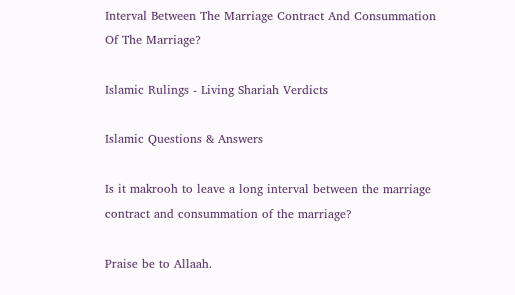Interval Between The Marriage Contract And Consummation Of The Marriage?

Islamic Rulings - Living Shariah Verdicts

Islamic Questions & Answers

Is it makrooh to leave a long interval between the marriage contract and consummation of the marriage?

Praise be to Allaah.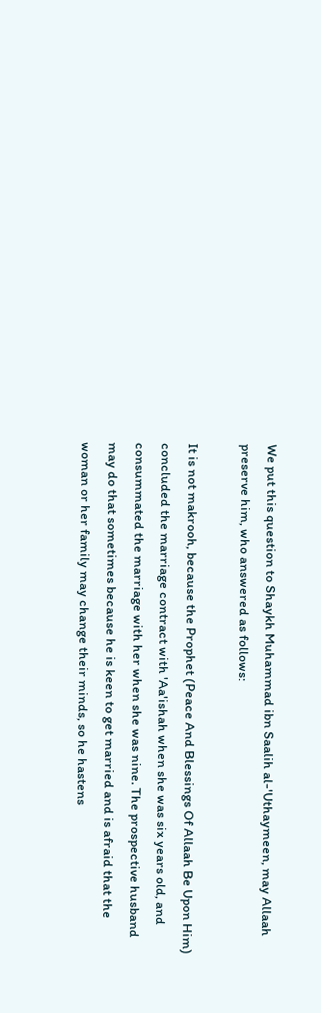We put this question to Shaykh Muhammad ibn Saalih al-'Uthaymeen, may Allaah preserve him, who answered as follows:

It is not makrooh, because the Prophet (Peace And Blessings Of Allaah Be Upon Him) concluded the marriage contract with 'Aa'ishah when she was six years old, and consummated the marriage with her when she was nine. The prospective husband may do that sometimes because he is keen to get married and is afraid that the woman or her family may change their minds, so he hastens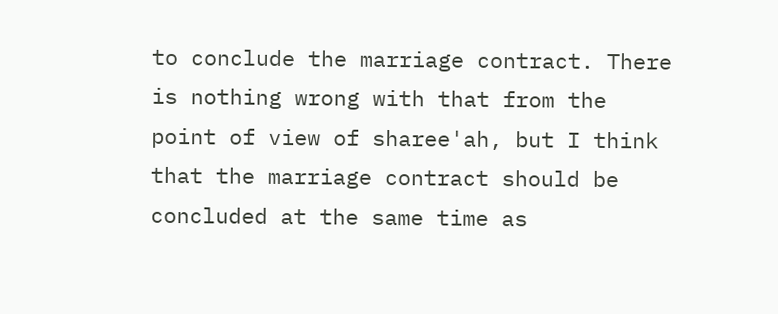to conclude the marriage contract. There is nothing wrong with that from the point of view of sharee'ah, but I think that the marriage contract should be concluded at the same time as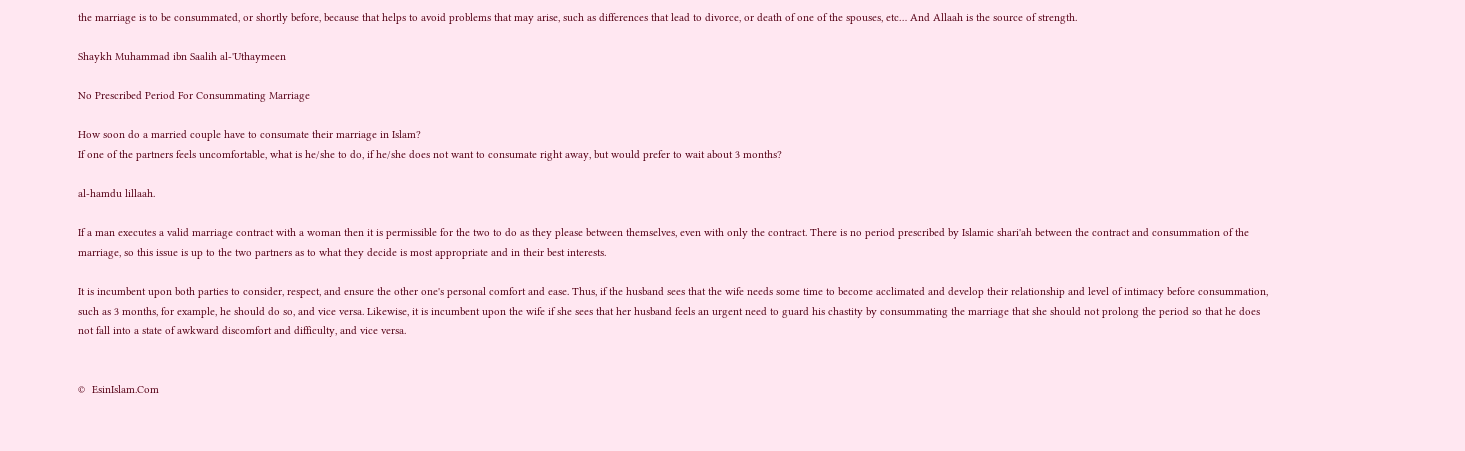the marriage is to be consummated, or shortly before, because that helps to avoid problems that may arise, such as differences that lead to divorce, or death of one of the spouses, etc… And Allaah is the source of strength.

Shaykh Muhammad ibn Saalih al-'Uthaymeen

No Prescribed Period For Consummating Marriage

How soon do a married couple have to consumate their marriage in Islam?
If one of the partners feels uncomfortable, what is he/she to do, if he/she does not want to consumate right away, but would prefer to wait about 3 months?

al-hamdu lillaah.

If a man executes a valid marriage contract with a woman then it is permissible for the two to do as they please between themselves, even with only the contract. There is no period prescribed by Islamic shari'ah between the contract and consummation of the marriage, so this issue is up to the two partners as to what they decide is most appropriate and in their best interests.

It is incumbent upon both parties to consider, respect, and ensure the other one's personal comfort and ease. Thus, if the husband sees that the wife needs some time to become acclimated and develop their relationship and level of intimacy before consummation, such as 3 months, for example, he should do so, and vice versa. Likewise, it is incumbent upon the wife if she sees that her husband feels an urgent need to guard his chastity by consummating the marriage that she should not prolong the period so that he does not fall into a state of awkward discomfort and difficulty, and vice versa.


©  EsinIslam.Com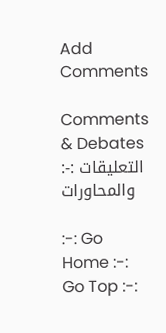Add Comments

Comments & Debates :-: التعليقات والمحاورات

:-: Go Home :-: Go Top :-: